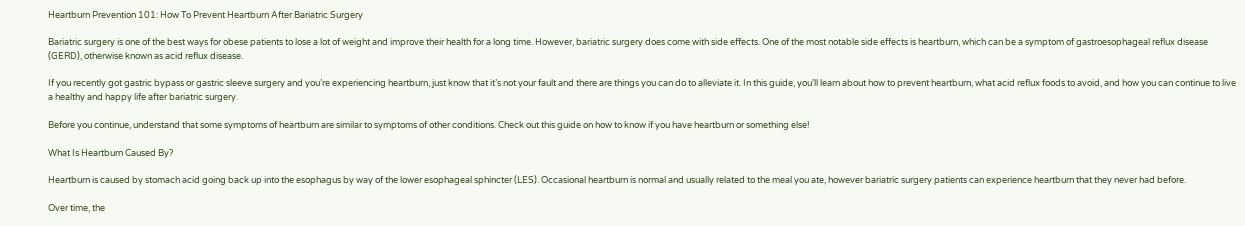Heartburn Prevention 101: How To Prevent Heartburn After Bariatric Surgery

Bariatric surgery is one of the best ways for obese patients to lose a lot of weight and improve their health for a long time. However, bariatric surgery does come with side effects. One of the most notable side effects is heartburn, which can be a symptom of gastroesophageal reflux disease (GERD), otherwise known as acid reflux disease.

If you recently got gastric bypass or gastric sleeve surgery and you’re experiencing heartburn, just know that it’s not your fault and there are things you can do to alleviate it. In this guide, you’ll learn about how to prevent heartburn, what acid reflux foods to avoid, and how you can continue to live a healthy and happy life after bariatric surgery.

Before you continue, understand that some symptoms of heartburn are similar to symptoms of other conditions. Check out this guide on how to know if you have heartburn or something else!

What Is Heartburn Caused By?

Heartburn is caused by stomach acid going back up into the esophagus by way of the lower esophageal sphincter (LES). Occasional heartburn is normal and usually related to the meal you ate, however bariatric surgery patients can experience heartburn that they never had before.

Over time, the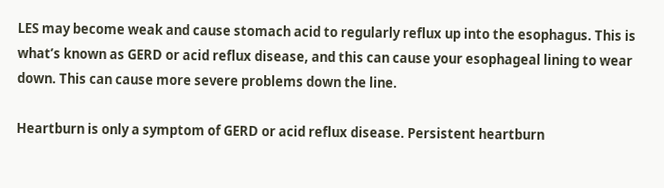LES may become weak and cause stomach acid to regularly reflux up into the esophagus. This is what’s known as GERD or acid reflux disease, and this can cause your esophageal lining to wear down. This can cause more severe problems down the line.

Heartburn is only a symptom of GERD or acid reflux disease. Persistent heartburn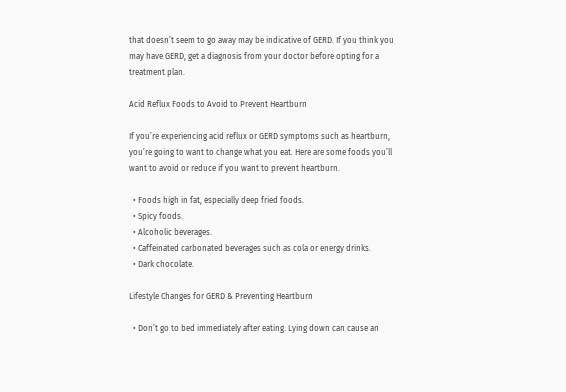that doesn’t seem to go away may be indicative of GERD. If you think you may have GERD, get a diagnosis from your doctor before opting for a treatment plan.

Acid Reflux Foods to Avoid to Prevent Heartburn

If you’re experiencing acid reflux or GERD symptoms such as heartburn, you’re going to want to change what you eat. Here are some foods you’ll want to avoid or reduce if you want to prevent heartburn.

  • Foods high in fat, especially deep fried foods.
  • Spicy foods.
  • Alcoholic beverages.
  • Caffeinated carbonated beverages such as cola or energy drinks.
  • Dark chocolate.

Lifestyle Changes for GERD & Preventing Heartburn

  • Don’t go to bed immediately after eating. Lying down can cause an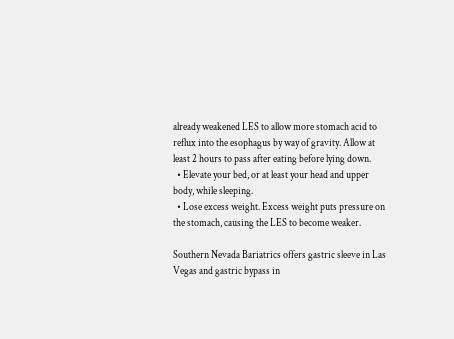already weakened LES to allow more stomach acid to reflux into the esophagus by way of gravity. Allow at least 2 hours to pass after eating before lying down.
  • Elevate your bed, or at least your head and upper body, while sleeping.
  • Lose excess weight. Excess weight puts pressure on the stomach, causing the LES to become weaker.

Southern Nevada Bariatrics offers gastric sleeve in Las Vegas and gastric bypass in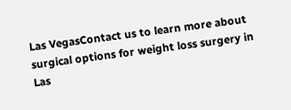Las VegasContact us to learn more about surgical options for weight loss surgery in Las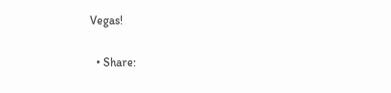Vegas!

  • Share: